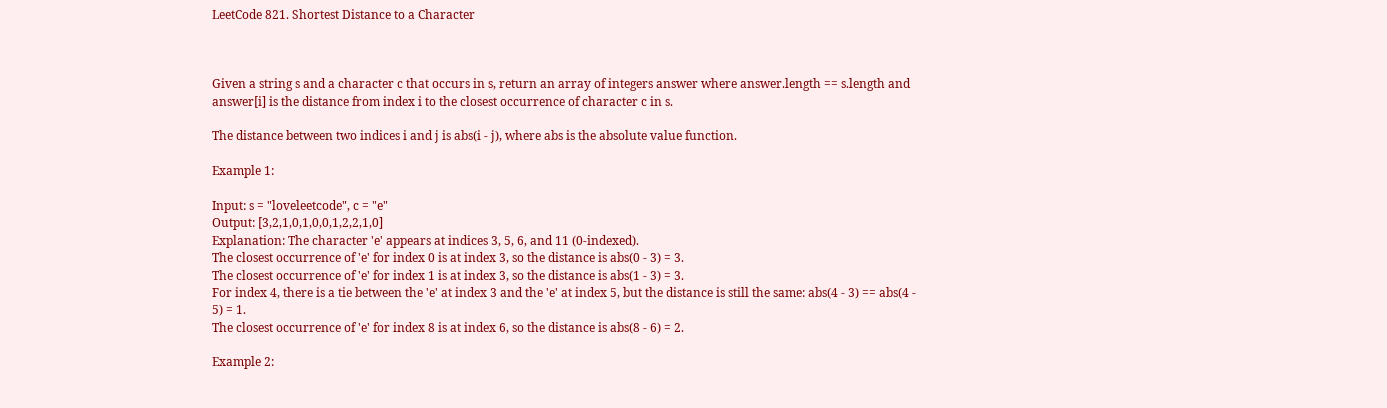LeetCode 821. Shortest Distance to a Character



Given a string s and a character c that occurs in s, return an array of integers answer where answer.length == s.length and answer[i] is the distance from index i to the closest occurrence of character c in s.

The distance between two indices i and j is abs(i - j), where abs is the absolute value function.

Example 1:

Input: s = "loveleetcode", c = "e"
Output: [3,2,1,0,1,0,0,1,2,2,1,0]
Explanation: The character 'e' appears at indices 3, 5, 6, and 11 (0-indexed).
The closest occurrence of 'e' for index 0 is at index 3, so the distance is abs(0 - 3) = 3.
The closest occurrence of 'e' for index 1 is at index 3, so the distance is abs(1 - 3) = 3.
For index 4, there is a tie between the 'e' at index 3 and the 'e' at index 5, but the distance is still the same: abs(4 - 3) == abs(4 - 5) = 1.
The closest occurrence of 'e' for index 8 is at index 6, so the distance is abs(8 - 6) = 2.

Example 2: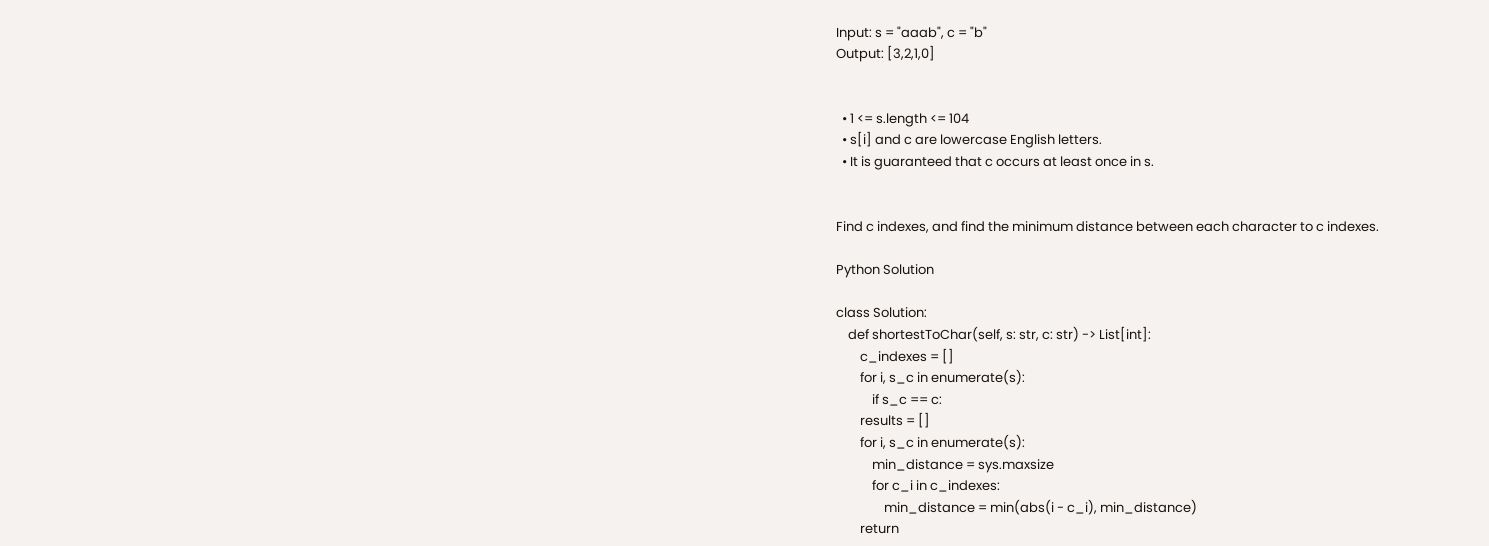Input: s = "aaab", c = "b"
Output: [3,2,1,0]


  • 1 <= s.length <= 104
  • s[i] and c are lowercase English letters.
  • It is guaranteed that c occurs at least once in s.


Find c indexes, and find the minimum distance between each character to c indexes.

Python Solution

class Solution:
    def shortestToChar(self, s: str, c: str) -> List[int]:
        c_indexes = []
        for i, s_c in enumerate(s):
            if s_c == c:
        results = []
        for i, s_c in enumerate(s):
            min_distance = sys.maxsize
            for c_i in c_indexes:
                min_distance = min(abs(i - c_i), min_distance)
        return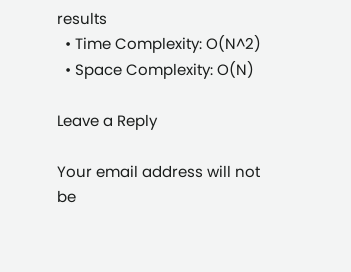results
  • Time Complexity: O(N^2)
  • Space Complexity: O(N)

Leave a Reply

Your email address will not be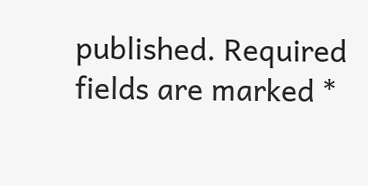published. Required fields are marked *